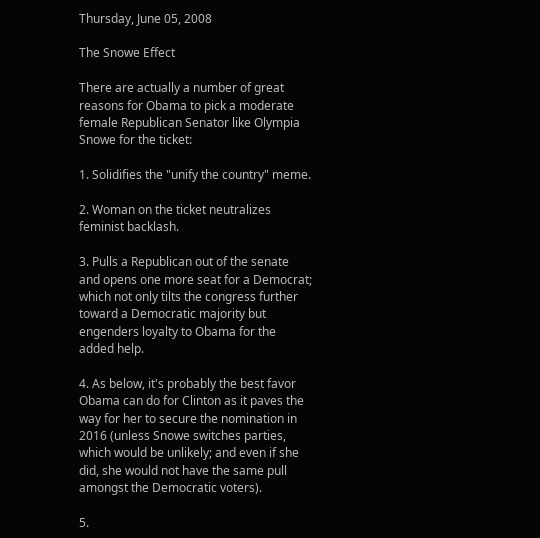Thursday, June 05, 2008

The Snowe Effect

There are actually a number of great reasons for Obama to pick a moderate female Republican Senator like Olympia Snowe for the ticket:

1. Solidifies the "unify the country" meme.

2. Woman on the ticket neutralizes feminist backlash.

3. Pulls a Republican out of the senate and opens one more seat for a Democrat; which not only tilts the congress further toward a Democratic majority but engenders loyalty to Obama for the added help.

4. As below, it's probably the best favor Obama can do for Clinton as it paves the way for her to secure the nomination in 2016 (unless Snowe switches parties, which would be unlikely; and even if she did, she would not have the same pull amongst the Democratic voters).

5.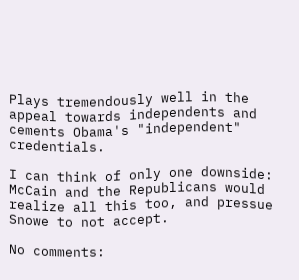Plays tremendously well in the appeal towards independents and cements Obama's "independent" credentials.

I can think of only one downside: McCain and the Republicans would realize all this too, and pressue Snowe to not accept.

No comments: